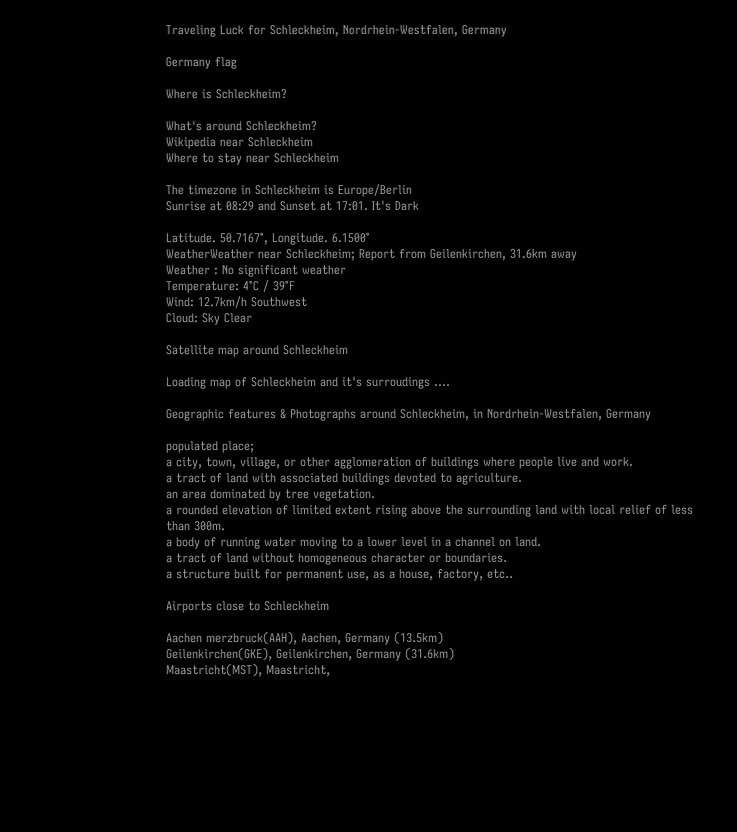Traveling Luck for Schleckheim, Nordrhein-Westfalen, Germany

Germany flag

Where is Schleckheim?

What's around Schleckheim?
Wikipedia near Schleckheim
Where to stay near Schleckheim

The timezone in Schleckheim is Europe/Berlin
Sunrise at 08:29 and Sunset at 17:01. It's Dark

Latitude. 50.7167°, Longitude. 6.1500°
WeatherWeather near Schleckheim; Report from Geilenkirchen, 31.6km away
Weather : No significant weather
Temperature: 4°C / 39°F
Wind: 12.7km/h Southwest
Cloud: Sky Clear

Satellite map around Schleckheim

Loading map of Schleckheim and it's surroudings ....

Geographic features & Photographs around Schleckheim, in Nordrhein-Westfalen, Germany

populated place;
a city, town, village, or other agglomeration of buildings where people live and work.
a tract of land with associated buildings devoted to agriculture.
an area dominated by tree vegetation.
a rounded elevation of limited extent rising above the surrounding land with local relief of less than 300m.
a body of running water moving to a lower level in a channel on land.
a tract of land without homogeneous character or boundaries.
a structure built for permanent use, as a house, factory, etc..

Airports close to Schleckheim

Aachen merzbruck(AAH), Aachen, Germany (13.5km)
Geilenkirchen(GKE), Geilenkirchen, Germany (31.6km)
Maastricht(MST), Maastricht,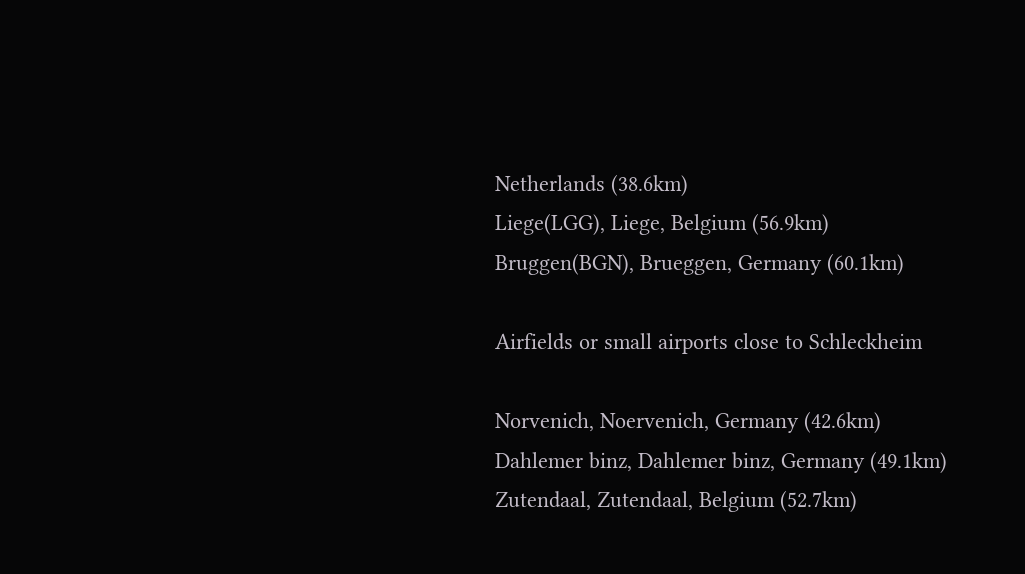Netherlands (38.6km)
Liege(LGG), Liege, Belgium (56.9km)
Bruggen(BGN), Brueggen, Germany (60.1km)

Airfields or small airports close to Schleckheim

Norvenich, Noervenich, Germany (42.6km)
Dahlemer binz, Dahlemer binz, Germany (49.1km)
Zutendaal, Zutendaal, Belgium (52.7km)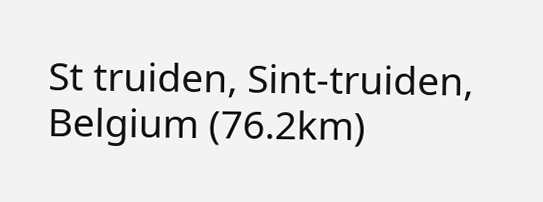St truiden, Sint-truiden, Belgium (76.2km)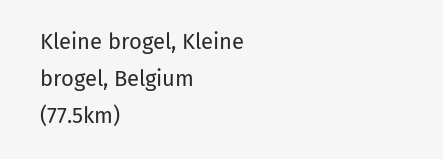Kleine brogel, Kleine brogel, Belgium (77.5km)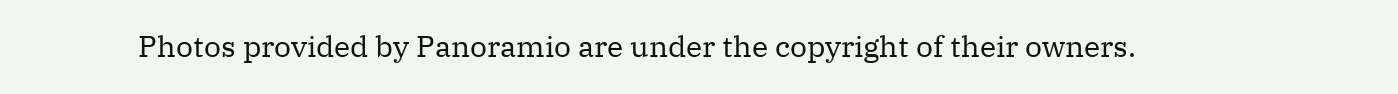Photos provided by Panoramio are under the copyright of their owners.